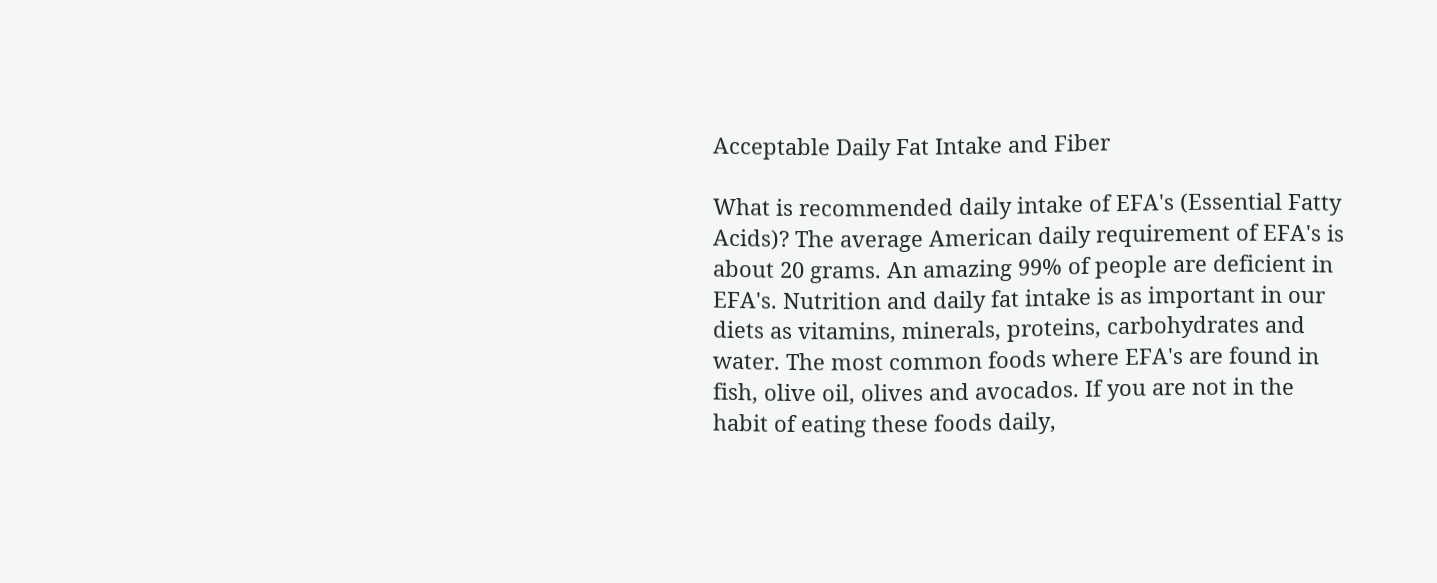Acceptable Daily Fat Intake and Fiber

What is recommended daily intake of EFA's (Essential Fatty Acids)? The average American daily requirement of EFA's is about 20 grams. An amazing 99% of people are deficient in EFA's. Nutrition and daily fat intake is as important in our diets as vitamins, minerals, proteins, carbohydrates and water. The most common foods where EFA's are found in fish, olive oil, olives and avocados. If you are not in the habit of eating these foods daily,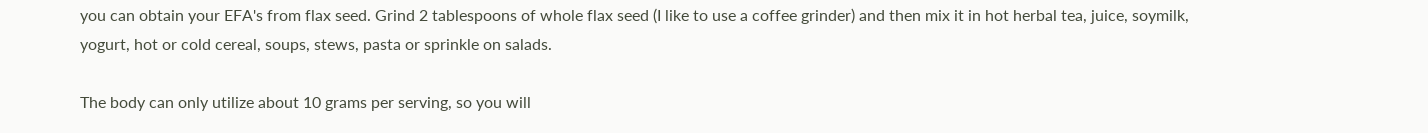you can obtain your EFA's from flax seed. Grind 2 tablespoons of whole flax seed (I like to use a coffee grinder) and then mix it in hot herbal tea, juice, soymilk, yogurt, hot or cold cereal, soups, stews, pasta or sprinkle on salads.

The body can only utilize about 10 grams per serving, so you will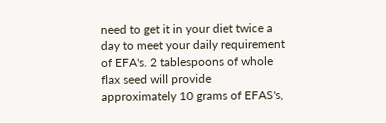need to get it in your diet twice a day to meet your daily requirement of EFA's. 2 tablespoons of whole flax seed will provide approximately 10 grams of EFAS's,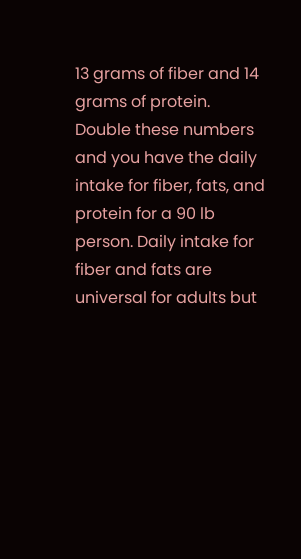13 grams of fiber and 14 grams of protein. Double these numbers and you have the daily intake for fiber, fats, and protein for a 90 lb person. Daily intake for fiber and fats are universal for adults but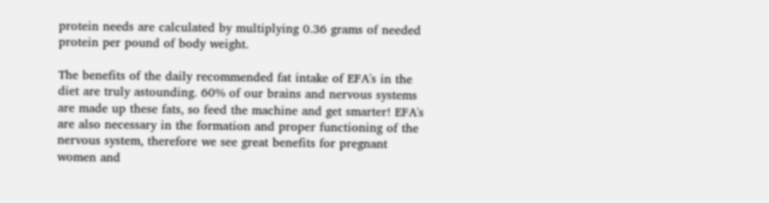protein needs are calculated by multiplying 0.36 grams of needed protein per pound of body weight.

The benefits of the daily recommended fat intake of EFA's in the diet are truly astounding. 60% of our brains and nervous systems are made up these fats, so feed the machine and get smarter! EFA's are also necessary in the formation and proper functioning of the nervous system, therefore we see great benefits for pregnant women and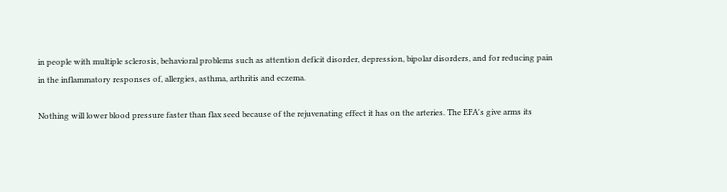in people with multiple sclerosis, behavioral problems such as attention deficit disorder, depression, bipolar disorders, and for reducing pain in the inflammatory responses of, allergies, asthma, arthritis and eczema.

Nothing will lower blood pressure faster than flax seed because of the rejuvenating effect it has on the arteries. The EFA's give arms its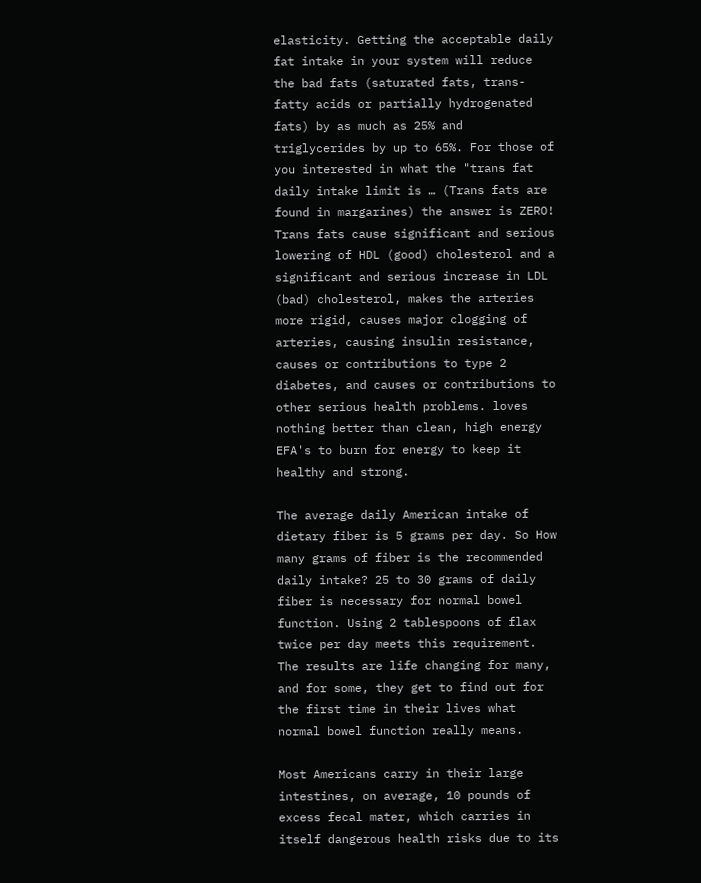elasticity. Getting the acceptable daily fat intake in your system will reduce the bad fats (saturated fats, trans-fatty acids or partially hydrogenated fats) by as much as 25% and triglycerides by up to 65%. For those of you interested in what the "trans fat daily intake limit is … (Trans fats are found in margarines) the answer is ZERO! Trans fats cause significant and serious lowering of HDL (good) cholesterol and a significant and serious increase in LDL (bad) cholesterol, makes the arteries more rigid, causes major clogging of arteries, causing insulin resistance, causes or contributions to type 2 diabetes, and causes or contributions to other serious health problems. loves nothing better than clean, high energy EFA's to burn for energy to keep it healthy and strong.

The average daily American intake of dietary fiber is 5 grams per day. So How many grams of fiber is the recommended daily intake? 25 to 30 grams of daily fiber is necessary for normal bowel function. Using 2 tablespoons of flax twice per day meets this requirement. The results are life changing for many, and for some, they get to find out for the first time in their lives what normal bowel function really means.

Most Americans carry in their large intestines, on average, 10 pounds of excess fecal mater, which carries in itself dangerous health risks due to its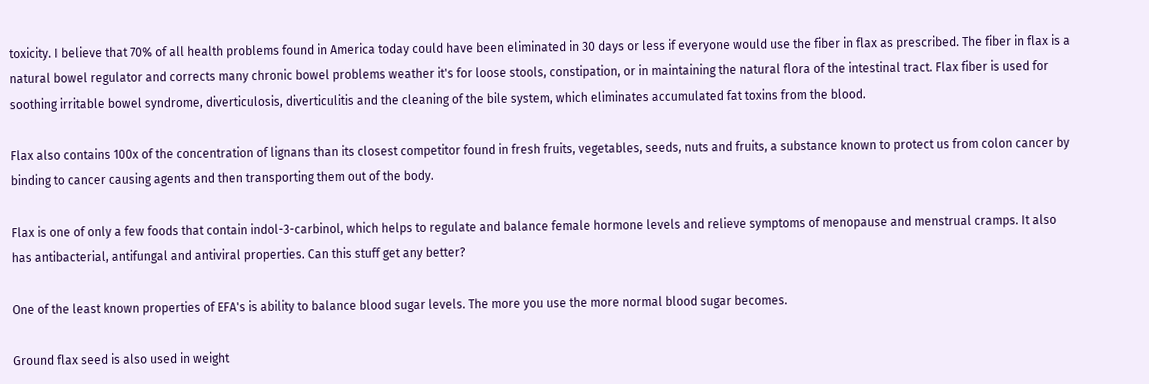toxicity. I believe that 70% of all health problems found in America today could have been eliminated in 30 days or less if everyone would use the fiber in flax as prescribed. The fiber in flax is a natural bowel regulator and corrects many chronic bowel problems weather it's for loose stools, constipation, or in maintaining the natural flora of the intestinal tract. Flax fiber is used for soothing irritable bowel syndrome, diverticulosis, diverticulitis and the cleaning of the bile system, which eliminates accumulated fat toxins from the blood.

Flax also contains 100x of the concentration of lignans than its closest competitor found in fresh fruits, vegetables, seeds, nuts and fruits, a substance known to protect us from colon cancer by binding to cancer causing agents and then transporting them out of the body.

Flax is one of only a few foods that contain indol-3-carbinol, which helps to regulate and balance female hormone levels and relieve symptoms of menopause and menstrual cramps. It also has antibacterial, antifungal and antiviral properties. Can this stuff get any better?

One of the least known properties of EFA's is ability to balance blood sugar levels. The more you use the more normal blood sugar becomes.

Ground flax seed is also used in weight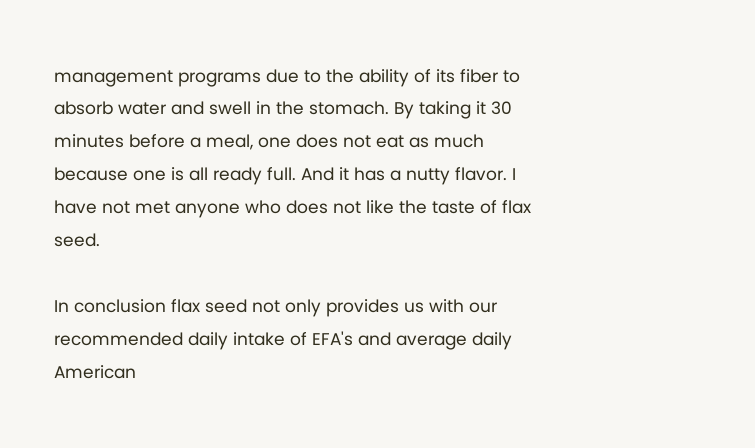management programs due to the ability of its fiber to absorb water and swell in the stomach. By taking it 30 minutes before a meal, one does not eat as much because one is all ready full. And it has a nutty flavor. I have not met anyone who does not like the taste of flax seed.

In conclusion flax seed not only provides us with our recommended daily intake of EFA's and average daily American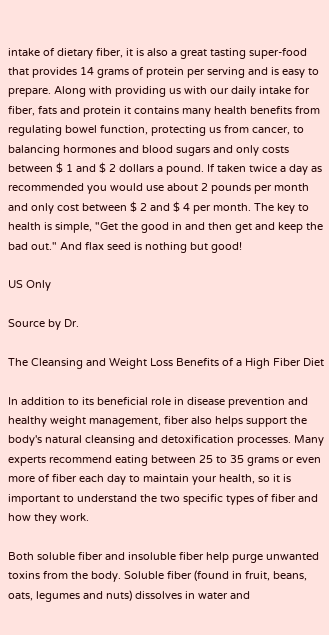intake of dietary fiber, it is also a great tasting super-food that provides 14 grams of protein per serving and is easy to prepare. Along with providing us with our daily intake for fiber, fats and protein it contains many health benefits from regulating bowel function, protecting us from cancer, to balancing hormones and blood sugars and only costs between $ 1 and $ 2 dollars a pound. If taken twice a day as recommended you would use about 2 pounds per month and only cost between $ 2 and $ 4 per month. The key to health is simple, "Get the good in and then get and keep the bad out." And flax seed is nothing but good!

US Only

Source by Dr.

The Cleansing and Weight Loss Benefits of a High Fiber Diet

In addition to its beneficial role in disease prevention and healthy weight management, fiber also helps support the body's natural cleansing and detoxification processes. Many experts recommend eating between 25 to 35 grams or even more of fiber each day to maintain your health, so it is important to understand the two specific types of fiber and how they work.

Both soluble fiber and insoluble fiber help purge unwanted toxins from the body. Soluble fiber (found in fruit, beans, oats, legumes and nuts) dissolves in water and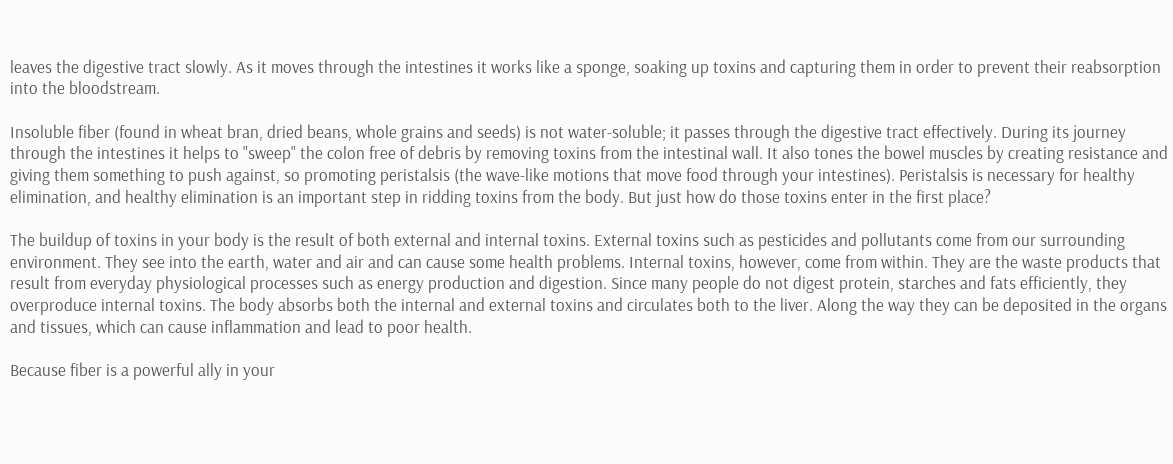leaves the digestive tract slowly. As it moves through the intestines it works like a sponge, soaking up toxins and capturing them in order to prevent their reabsorption into the bloodstream.

Insoluble fiber (found in wheat bran, dried beans, whole grains and seeds) is not water-soluble; it passes through the digestive tract effectively. During its journey through the intestines it helps to "sweep" the colon free of debris by removing toxins from the intestinal wall. It also tones the bowel muscles by creating resistance and giving them something to push against, so promoting peristalsis (the wave-like motions that move food through your intestines). Peristalsis is necessary for healthy elimination, and healthy elimination is an important step in ridding toxins from the body. But just how do those toxins enter in the first place?

The buildup of toxins in your body is the result of both external and internal toxins. External toxins such as pesticides and pollutants come from our surrounding environment. They see into the earth, water and air and can cause some health problems. Internal toxins, however, come from within. They are the waste products that result from everyday physiological processes such as energy production and digestion. Since many people do not digest protein, starches and fats efficiently, they overproduce internal toxins. The body absorbs both the internal and external toxins and circulates both to the liver. Along the way they can be deposited in the organs and tissues, which can cause inflammation and lead to poor health.

Because fiber is a powerful ally in your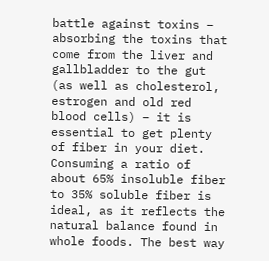battle against toxins – absorbing the toxins that come from the liver and gallbladder to the gut (as well as cholesterol, estrogen and old red blood cells) – it is essential to get plenty of fiber in your diet. Consuming a ratio of about 65% insoluble fiber to 35% soluble fiber is ideal, as it reflects the natural balance found in whole foods. The best way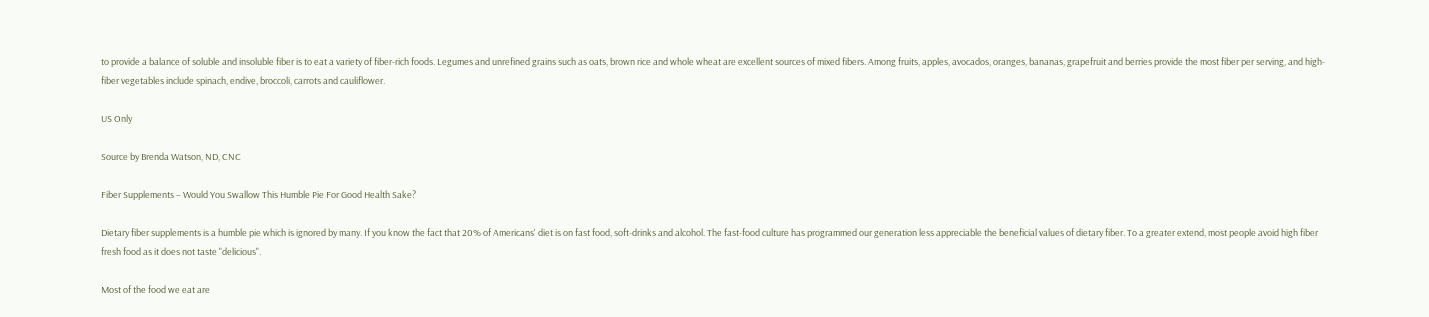to provide a balance of soluble and insoluble fiber is to eat a variety of fiber-rich foods. Legumes and unrefined grains such as oats, brown rice and whole wheat are excellent sources of mixed fibers. Among fruits, apples, avocados, oranges, bananas, grapefruit and berries provide the most fiber per serving, and high-fiber vegetables include spinach, endive, broccoli, carrots and cauliflower.

US Only

Source by Brenda Watson, ND, CNC

Fiber Supplements – Would You Swallow This Humble Pie For Good Health Sake?

Dietary fiber supplements is a humble pie which is ignored by many. If you know the fact that 20% of Americans' diet is on fast food, soft-drinks and alcohol. The fast-food culture has programmed our generation less appreciable the beneficial values of dietary fiber. To a greater extend, most people avoid high fiber fresh food as it does not taste "delicious".

Most of the food we eat are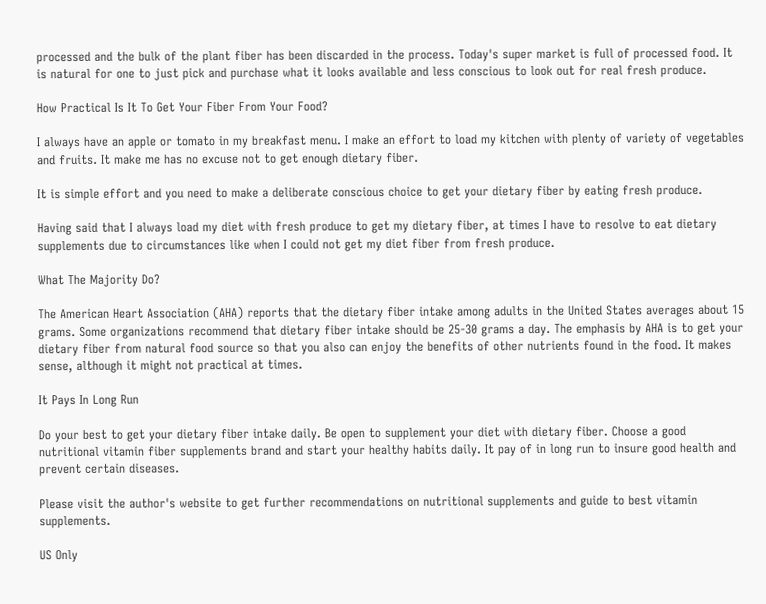processed and the bulk of the plant fiber has been discarded in the process. Today's super market is full of processed food. It is natural for one to just pick and purchase what it looks available and less conscious to look out for real fresh produce.

How Practical Is It To Get Your Fiber From Your Food?

I always have an apple or tomato in my breakfast menu. I make an effort to load my kitchen with plenty of variety of vegetables and fruits. It make me has no excuse not to get enough dietary fiber.

It is simple effort and you need to make a deliberate conscious choice to get your dietary fiber by eating fresh produce.

Having said that I always load my diet with fresh produce to get my dietary fiber, at times I have to resolve to eat dietary supplements due to circumstances like when I could not get my diet fiber from fresh produce.

What The Majority Do?

The American Heart Association (AHA) reports that the dietary fiber intake among adults in the United States averages about 15 grams. Some organizations recommend that dietary fiber intake should be 25-30 grams a day. The emphasis by AHA is to get your dietary fiber from natural food source so that you also can enjoy the benefits of other nutrients found in the food. It makes sense, although it might not practical at times.

It Pays In Long Run

Do your best to get your dietary fiber intake daily. Be open to supplement your diet with dietary fiber. Choose a good nutritional vitamin fiber supplements brand and start your healthy habits daily. It pay of in long run to insure good health and prevent certain diseases.

Please visit the author's website to get further recommendations on nutritional supplements and guide to best vitamin supplements.

US Only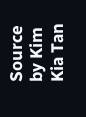Source by Kim Kia Tan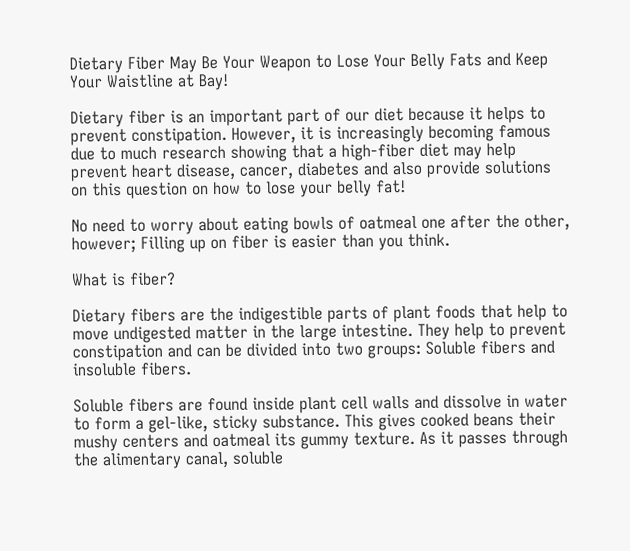Dietary Fiber May Be Your Weapon to Lose Your Belly Fats and Keep Your Waistline at Bay!

Dietary fiber is an important part of our diet because it helps to prevent constipation. However, it is increasingly becoming famous due to much research showing that a high-fiber diet may help prevent heart disease, cancer, diabetes and also provide solutions on this question on how to lose your belly fat!

No need to worry about eating bowls of oatmeal one after the other, however; Filling up on fiber is easier than you think.

What is fiber?

Dietary fibers are the indigestible parts of plant foods that help to move undigested matter in the large intestine. They help to prevent constipation and can be divided into two groups: Soluble fibers and insoluble fibers.

Soluble fibers are found inside plant cell walls and dissolve in water to form a gel-like, sticky substance. This gives cooked beans their mushy centers and oatmeal its gummy texture. As it passes through the alimentary canal, soluble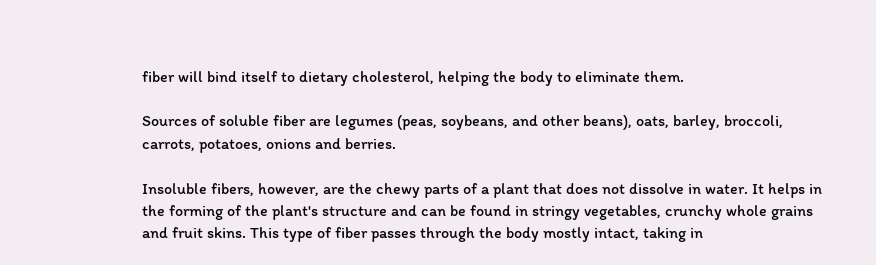fiber will bind itself to dietary cholesterol, helping the body to eliminate them.

Sources of soluble fiber are legumes (peas, soybeans, and other beans), oats, barley, broccoli, carrots, potatoes, onions and berries.

Insoluble fibers, however, are the chewy parts of a plant that does not dissolve in water. It helps in the forming of the plant's structure and can be found in stringy vegetables, crunchy whole grains and fruit skins. This type of fiber passes through the body mostly intact, taking in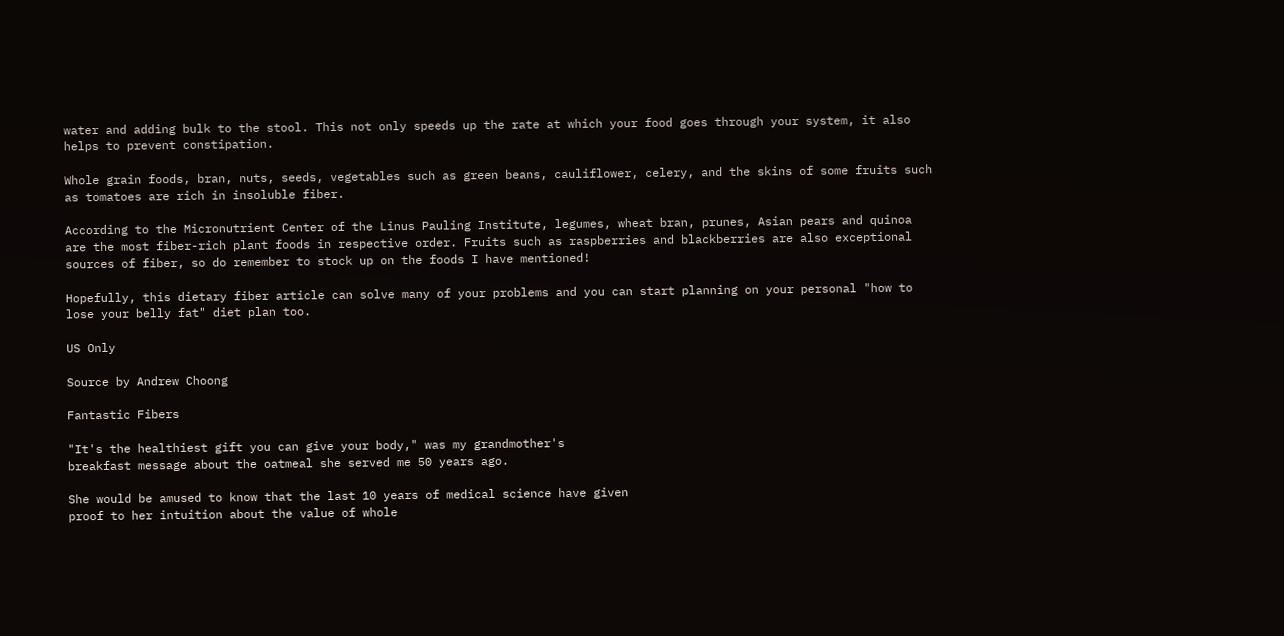water and adding bulk to the stool. This not only speeds up the rate at which your food goes through your system, it also helps to prevent constipation.

Whole grain foods, bran, nuts, seeds, vegetables such as green beans, cauliflower, celery, and the skins of some fruits such as tomatoes are rich in insoluble fiber.

According to the Micronutrient Center of the Linus Pauling Institute, legumes, wheat bran, prunes, Asian pears and quinoa are the most fiber-rich plant foods in respective order. Fruits such as raspberries and blackberries are also exceptional sources of fiber, so do remember to stock up on the foods I have mentioned!

Hopefully, this dietary fiber article can solve many of your problems and you can start planning on your personal "how to lose your belly fat" diet plan too.

US Only

Source by Andrew Choong

Fantastic Fibers

"It's the healthiest gift you can give your body," was my grandmother's
breakfast message about the oatmeal she served me 50 years ago.

She would be amused to know that the last 10 years of medical science have given
proof to her intuition about the value of whole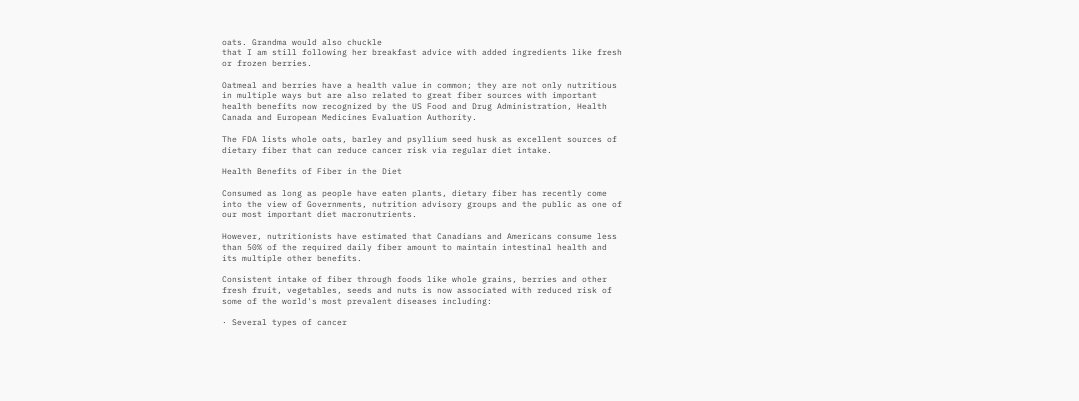oats. Grandma would also chuckle
that I am still following her breakfast advice with added ingredients like fresh
or frozen berries.

Oatmeal and berries have a health value in common; they are not only nutritious
in multiple ways but are also related to great fiber sources with important
health benefits now recognized by the US Food and Drug Administration, Health
Canada and European Medicines Evaluation Authority.

The FDA lists whole oats, barley and psyllium seed husk as excellent sources of
dietary fiber that can reduce cancer risk via regular diet intake.

Health Benefits of Fiber in the Diet

Consumed as long as people have eaten plants, dietary fiber has recently come
into the view of Governments, nutrition advisory groups and the public as one of
our most important diet macronutrients.

However, nutritionists have estimated that Canadians and Americans consume less
than 50% of the required daily fiber amount to maintain intestinal health and
its multiple other benefits.

Consistent intake of fiber through foods like whole grains, berries and other
fresh fruit, vegetables, seeds and nuts is now associated with reduced risk of
some of the world's most prevalent diseases including:

· Several types of cancer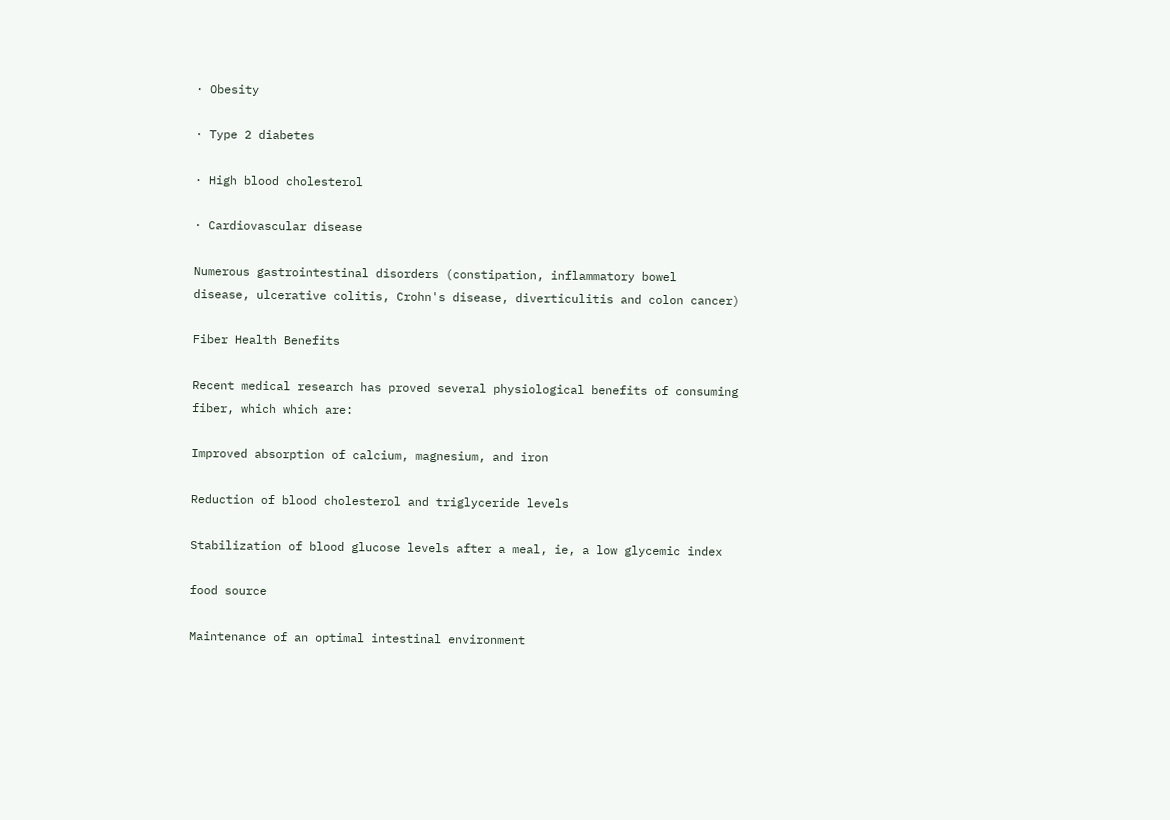· Obesity

· Type 2 diabetes

· High blood cholesterol

· Cardiovascular disease

Numerous gastrointestinal disorders (constipation, inflammatory bowel
disease, ulcerative colitis, Crohn's disease, diverticulitis and colon cancer)

Fiber Health Benefits

Recent medical research has proved several physiological benefits of consuming
fiber, which which are:

Improved absorption of calcium, magnesium, and iron

Reduction of blood cholesterol and triglyceride levels

Stabilization of blood glucose levels after a meal, ie, a low glycemic index

food source

Maintenance of an optimal intestinal environment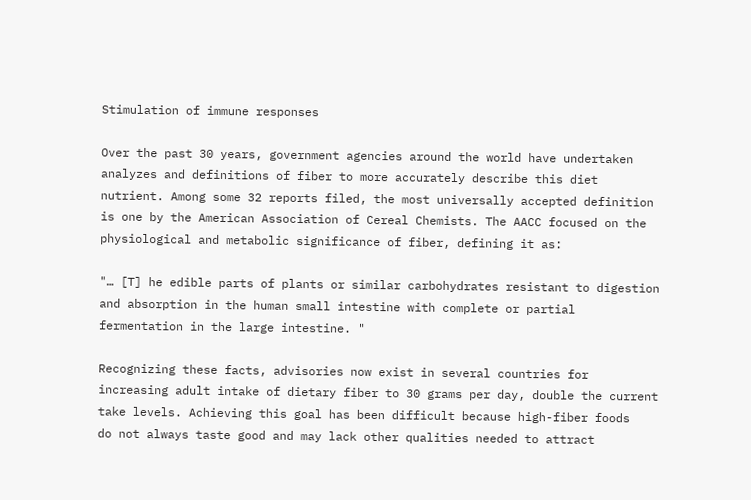Stimulation of immune responses

Over the past 30 years, government agencies around the world have undertaken
analyzes and definitions of fiber to more accurately describe this diet
nutrient. Among some 32 reports filed, the most universally accepted definition
is one by the American Association of Cereal Chemists. The AACC focused on the
physiological and metabolic significance of fiber, defining it as:

"… [T] he edible parts of plants or similar carbohydrates resistant to digestion
and absorption in the human small intestine with complete or partial
fermentation in the large intestine. "

Recognizing these facts, advisories now exist in several countries for
increasing adult intake of dietary fiber to 30 grams per day, double the current
take levels. Achieving this goal has been difficult because high-fiber foods
do not always taste good and may lack other qualities needed to attract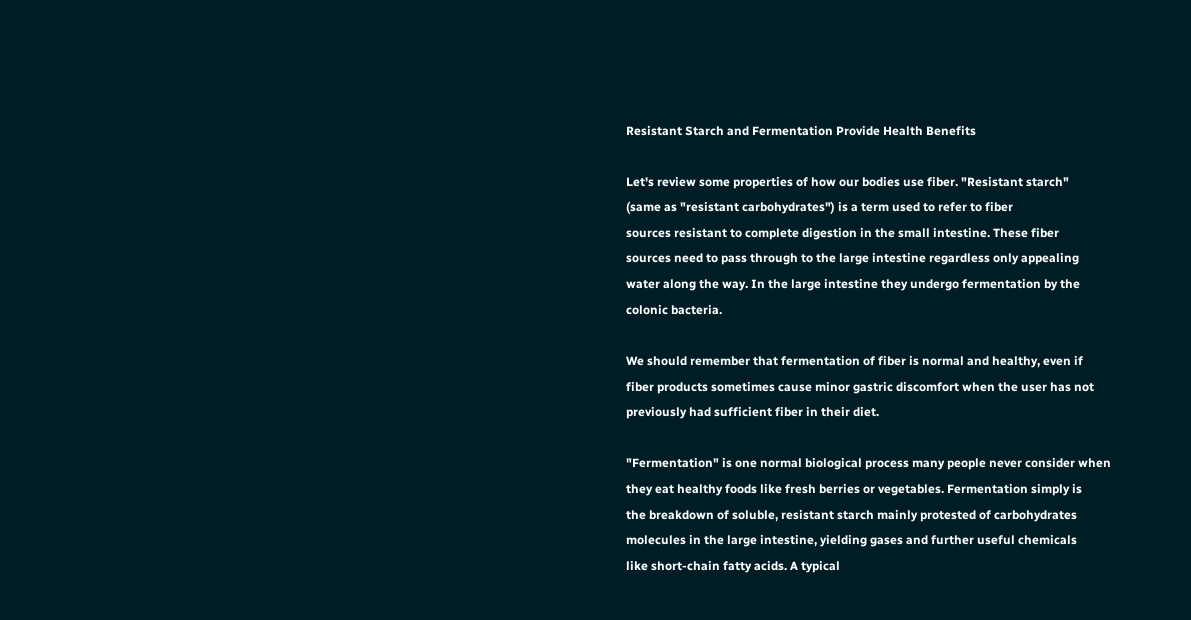Resistant Starch and Fermentation Provide Health Benefits

Let's review some properties of how our bodies use fiber. "Resistant starch"
(same as "resistant carbohydrates") is a term used to refer to fiber
sources resistant to complete digestion in the small intestine. These fiber
sources need to pass through to the large intestine regardless only appealing
water along the way. In the large intestine they undergo fermentation by the
colonic bacteria.

We should remember that fermentation of fiber is normal and healthy, even if
fiber products sometimes cause minor gastric discomfort when the user has not
previously had sufficient fiber in their diet.

"Fermentation" is one normal biological process many people never consider when
they eat healthy foods like fresh berries or vegetables. Fermentation simply is
the breakdown of soluble, resistant starch mainly protested of carbohydrates
molecules in the large intestine, yielding gases and further useful chemicals
like short-chain fatty acids. A typical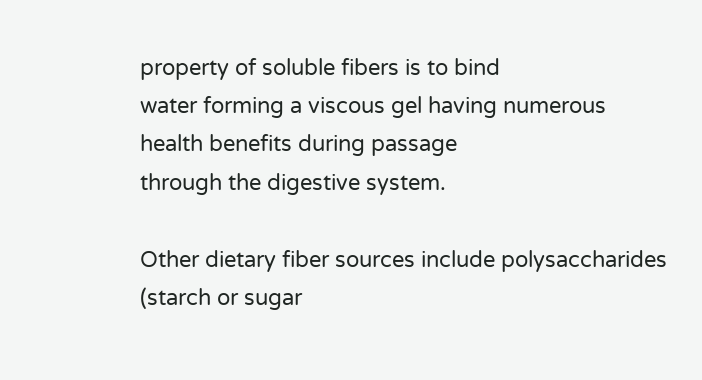property of soluble fibers is to bind
water forming a viscous gel having numerous health benefits during passage
through the digestive system.

Other dietary fiber sources include polysaccharides (starch or sugar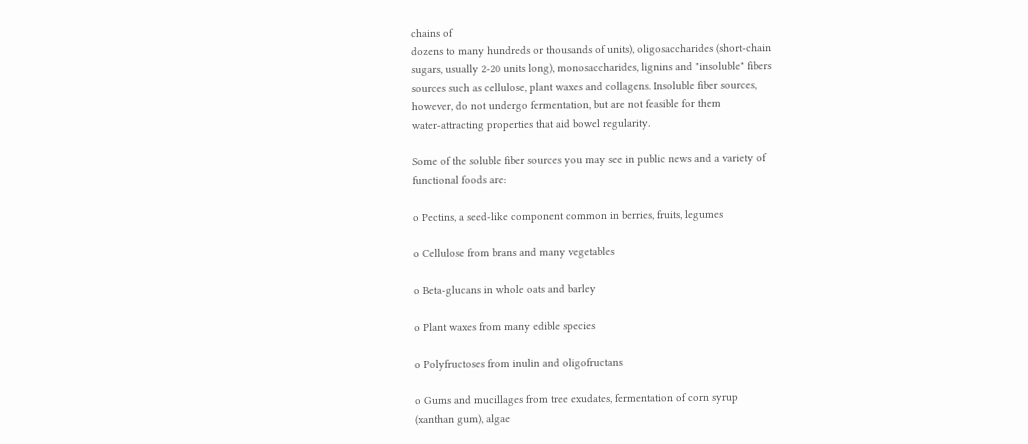chains of
dozens to many hundreds or thousands of units), oligosaccharides (short-chain
sugars, usually 2-20 units long), monosaccharides, lignins and "insoluble" fibers
sources such as cellulose, plant waxes and collagens. Insoluble fiber sources,
however, do not undergo fermentation, but are not feasible for them
water-attracting properties that aid bowel regularity.

Some of the soluble fiber sources you may see in public news and a variety of
functional foods are:

o Pectins, a seed-like component common in berries, fruits, legumes

o Cellulose from brans and many vegetables

o Beta-glucans in whole oats and barley

o Plant waxes from many edible species

o Polyfructoses from inulin and oligofructans

o Gums and mucillages from tree exudates, fermentation of corn syrup
(xanthan gum), algae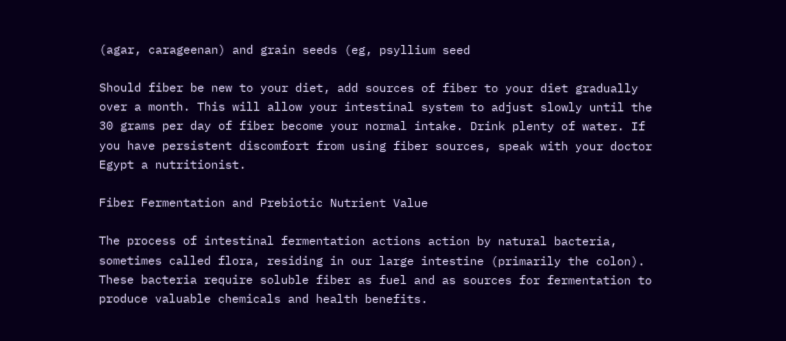(agar, carageenan) and grain seeds (eg, psyllium seed

Should fiber be new to your diet, add sources of fiber to your diet gradually
over a month. This will allow your intestinal system to adjust slowly until the
30 grams per day of fiber become your normal intake. Drink plenty of water. If
you have persistent discomfort from using fiber sources, speak with your doctor
Egypt a nutritionist.

Fiber Fermentation and Prebiotic Nutrient Value

The process of intestinal fermentation actions action by natural bacteria,
sometimes called flora, residing in our large intestine (primarily the colon).
These bacteria require soluble fiber as fuel and as sources for fermentation to
produce valuable chemicals and health benefits.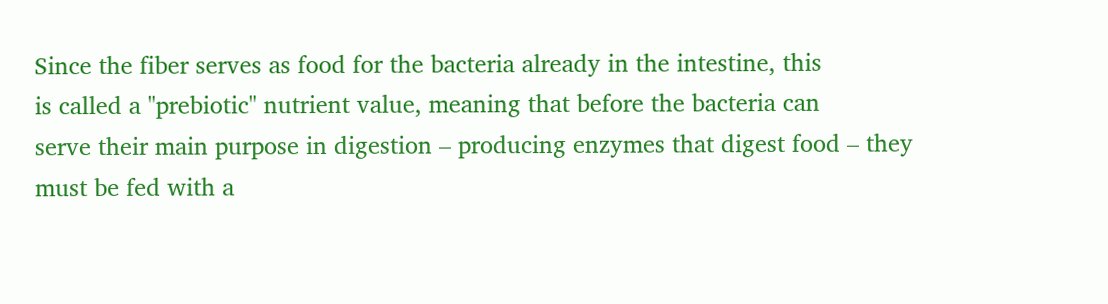Since the fiber serves as food for the bacteria already in the intestine, this
is called a "prebiotic" nutrient value, meaning that before the bacteria can
serve their main purpose in digestion – producing enzymes that digest food – they
must be fed with a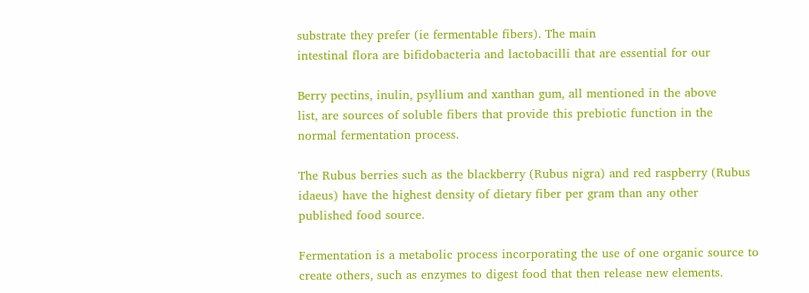substrate they prefer (ie fermentable fibers). The main
intestinal flora are bifidobacteria and lactobacilli that are essential for our

Berry pectins, inulin, psyllium and xanthan gum, all mentioned in the above
list, are sources of soluble fibers that provide this prebiotic function in the
normal fermentation process.

The Rubus berries such as the blackberry (Rubus nigra) and red raspberry (Rubus
idaeus) have the highest density of dietary fiber per gram than any other
published food source.

Fermentation is a metabolic process incorporating the use of one organic source to
create others, such as enzymes to digest food that then release new elements.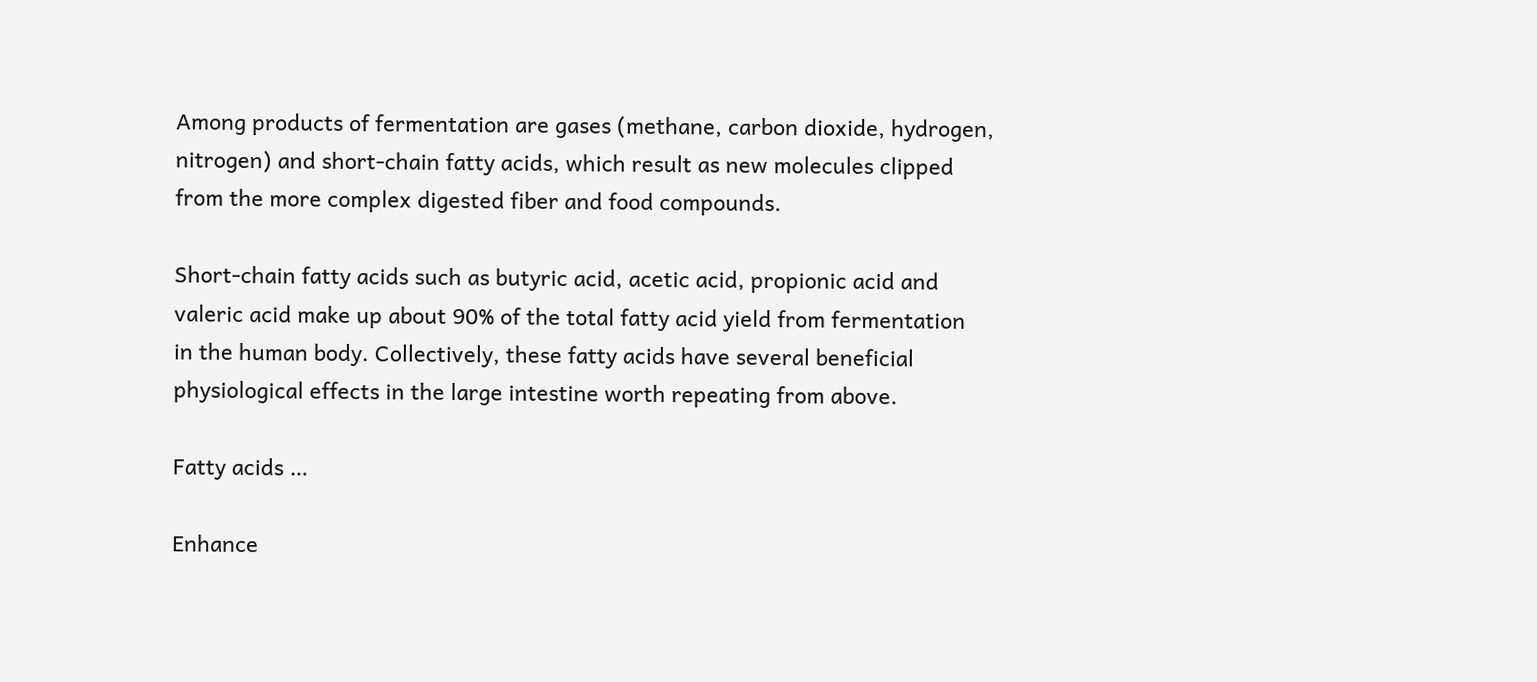Among products of fermentation are gases (methane, carbon dioxide, hydrogen,
nitrogen) and short-chain fatty acids, which result as new molecules clipped
from the more complex digested fiber and food compounds.

Short-chain fatty acids such as butyric acid, acetic acid, propionic acid and
valeric acid make up about 90% of the total fatty acid yield from fermentation
in the human body. Collectively, these fatty acids have several beneficial
physiological effects in the large intestine worth repeating from above.

Fatty acids …

Enhance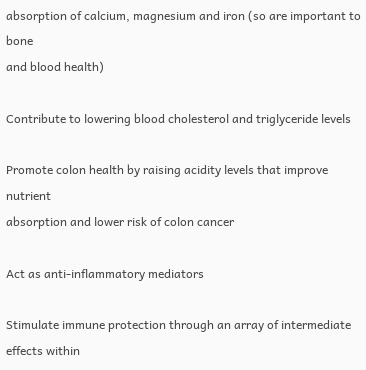absorption of calcium, magnesium and iron (so are important to bone
and blood health)

Contribute to lowering blood cholesterol and triglyceride levels

Promote colon health by raising acidity levels that improve nutrient
absorption and lower risk of colon cancer

Act as anti-inflammatory mediators

Stimulate immune protection through an array of intermediate effects within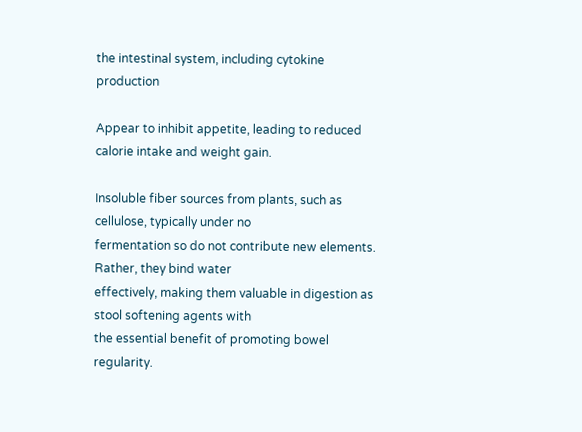the intestinal system, including cytokine production

Appear to inhibit appetite, leading to reduced calorie intake and weight gain.

Insoluble fiber sources from plants, such as cellulose, typically under no
fermentation so do not contribute new elements. Rather, they bind water
effectively, making them valuable in digestion as stool softening agents with
the essential benefit of promoting bowel regularity.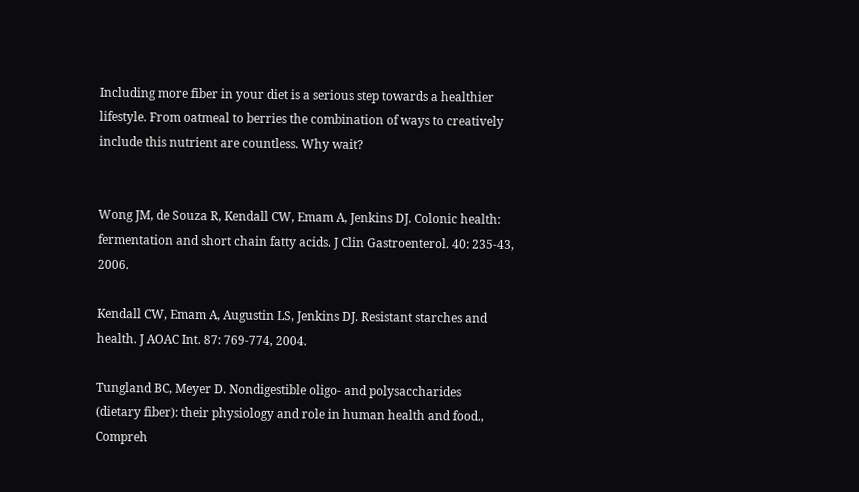Including more fiber in your diet is a serious step towards a healthier
lifestyle. From oatmeal to berries the combination of ways to creatively
include this nutrient are countless. Why wait?


Wong JM, de Souza R, Kendall CW, Emam A, Jenkins DJ. Colonic health:
fermentation and short chain fatty acids. J Clin Gastroenterol. 40: 235-43, 2006.

Kendall CW, Emam A, Augustin LS, Jenkins DJ. Resistant starches and
health. J AOAC Int. 87: 769-774, 2004.

Tungland BC, Meyer D. Nondigestible oligo- and polysaccharides
(dietary fiber): their physiology and role in human health and food., Compreh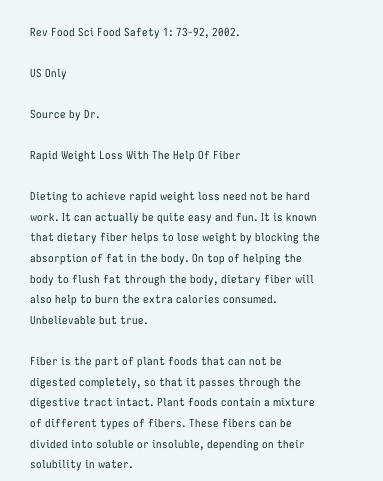Rev Food Sci Food Safety 1: 73-92, 2002.

US Only

Source by Dr.

Rapid Weight Loss With The Help Of Fiber

Dieting to achieve rapid weight loss need not be hard work. It can actually be quite easy and fun. It is known that dietary fiber helps to lose weight by blocking the absorption of fat in the body. On top of helping the body to flush fat through the body, dietary fiber will also help to burn the extra calories consumed. Unbelievable but true.

Fiber is the part of plant foods that can not be digested completely, so that it passes through the digestive tract intact. Plant foods contain a mixture of different types of fibers. These fibers can be divided into soluble or insoluble, depending on their solubility in water.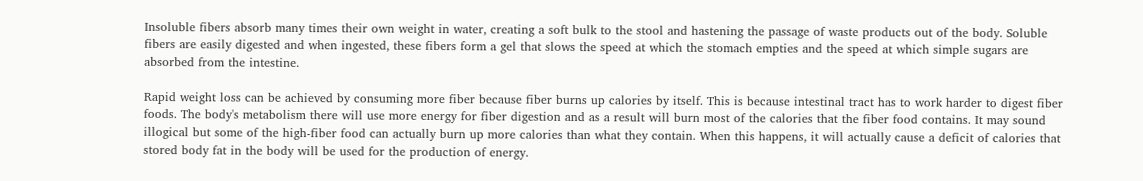Insoluble fibers absorb many times their own weight in water, creating a soft bulk to the stool and hastening the passage of waste products out of the body. Soluble fibers are easily digested and when ingested, these fibers form a gel that slows the speed at which the stomach empties and the speed at which simple sugars are absorbed from the intestine.

Rapid weight loss can be achieved by consuming more fiber because fiber burns up calories by itself. This is because intestinal tract has to work harder to digest fiber foods. The body's metabolism there will use more energy for fiber digestion and as a result will burn most of the calories that the fiber food contains. It may sound illogical but some of the high-fiber food can actually burn up more calories than what they contain. When this happens, it will actually cause a deficit of calories that stored body fat in the body will be used for the production of energy.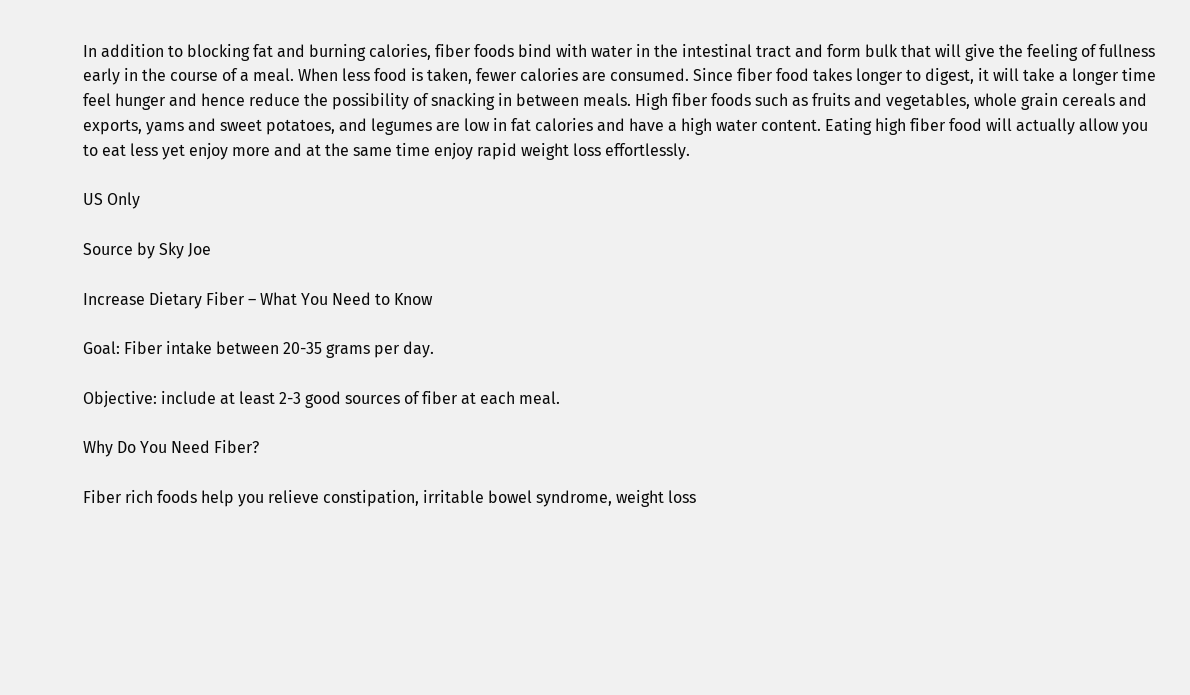In addition to blocking fat and burning calories, fiber foods bind with water in the intestinal tract and form bulk that will give the feeling of fullness early in the course of a meal. When less food is taken, fewer calories are consumed. Since fiber food takes longer to digest, it will take a longer time feel hunger and hence reduce the possibility of snacking in between meals. High fiber foods such as fruits and vegetables, whole grain cereals and exports, yams and sweet potatoes, and legumes are low in fat calories and have a high water content. Eating high fiber food will actually allow you to eat less yet enjoy more and at the same time enjoy rapid weight loss effortlessly.

US Only

Source by Sky Joe

Increase Dietary Fiber – What You Need to Know

Goal: Fiber intake between 20-35 grams per day.

Objective: include at least 2-3 good sources of fiber at each meal.

Why Do You Need Fiber?

Fiber rich foods help you relieve constipation, irritable bowel syndrome, weight loss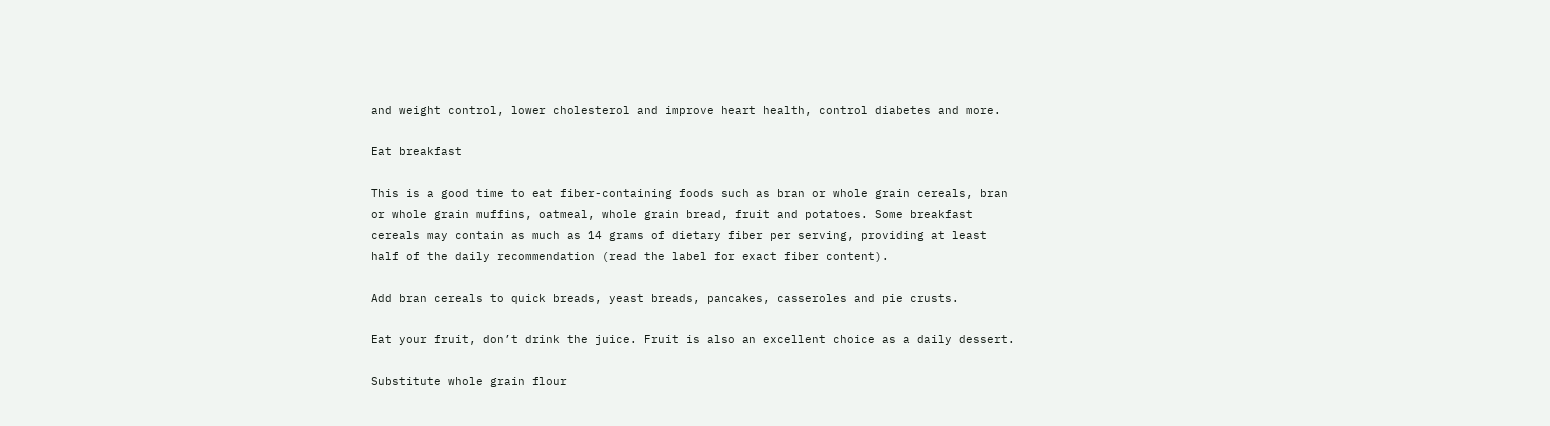and weight control, lower cholesterol and improve heart health, control diabetes and more.

Eat breakfast

This is a good time to eat fiber-containing foods such as bran or whole grain cereals, bran or whole grain muffins, oatmeal, whole grain bread, fruit and potatoes. Some breakfast cereals may contain as much as 14 grams of dietary fiber per serving, providing at least half of the daily recommendation (read the label for exact fiber content).

Add bran cereals to quick breads, yeast breads, pancakes, casseroles and pie crusts.

Eat your fruit, don’t drink the juice. Fruit is also an excellent choice as a daily dessert.

Substitute whole grain flour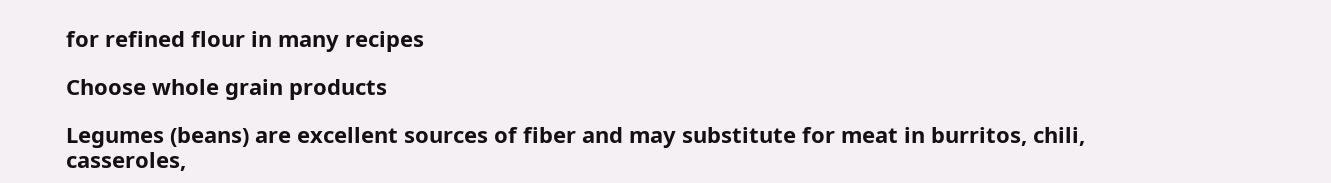for refined flour in many recipes

Choose whole grain products

Legumes (beans) are excellent sources of fiber and may substitute for meat in burritos, chili, casseroles,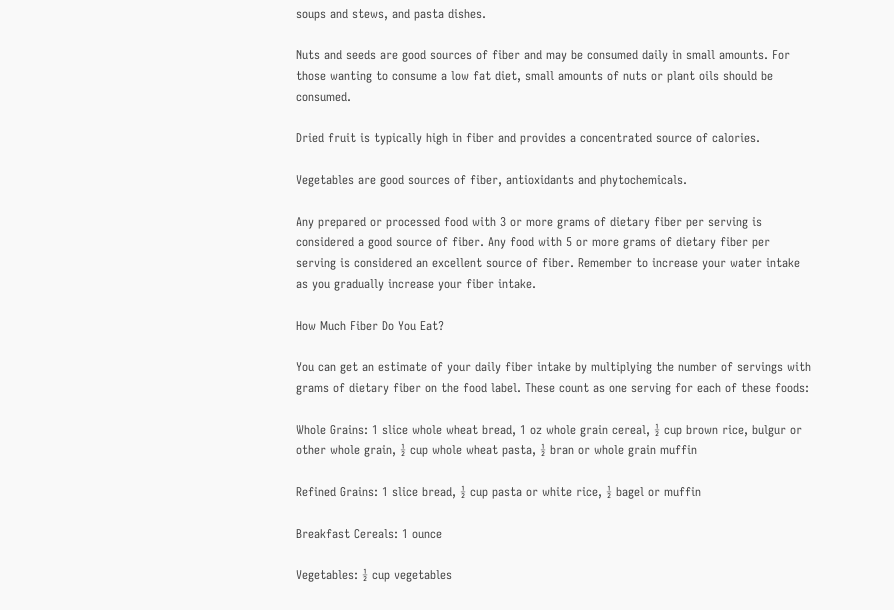soups and stews, and pasta dishes.

Nuts and seeds are good sources of fiber and may be consumed daily in small amounts. For those wanting to consume a low fat diet, small amounts of nuts or plant oils should be consumed.

Dried fruit is typically high in fiber and provides a concentrated source of calories.

Vegetables are good sources of fiber, antioxidants and phytochemicals.

Any prepared or processed food with 3 or more grams of dietary fiber per serving is considered a good source of fiber. Any food with 5 or more grams of dietary fiber per serving is considered an excellent source of fiber. Remember to increase your water intake as you gradually increase your fiber intake.

How Much Fiber Do You Eat?

You can get an estimate of your daily fiber intake by multiplying the number of servings with grams of dietary fiber on the food label. These count as one serving for each of these foods:

Whole Grains: 1 slice whole wheat bread, 1 oz whole grain cereal, ½ cup brown rice, bulgur or other whole grain, ½ cup whole wheat pasta, ½ bran or whole grain muffin

Refined Grains: 1 slice bread, ½ cup pasta or white rice, ½ bagel or muffin

Breakfast Cereals: 1 ounce

Vegetables: ½ cup vegetables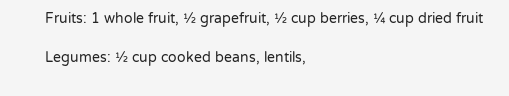Fruits: 1 whole fruit, ½ grapefruit, ½ cup berries, ¼ cup dried fruit

Legumes: ½ cup cooked beans, lentils,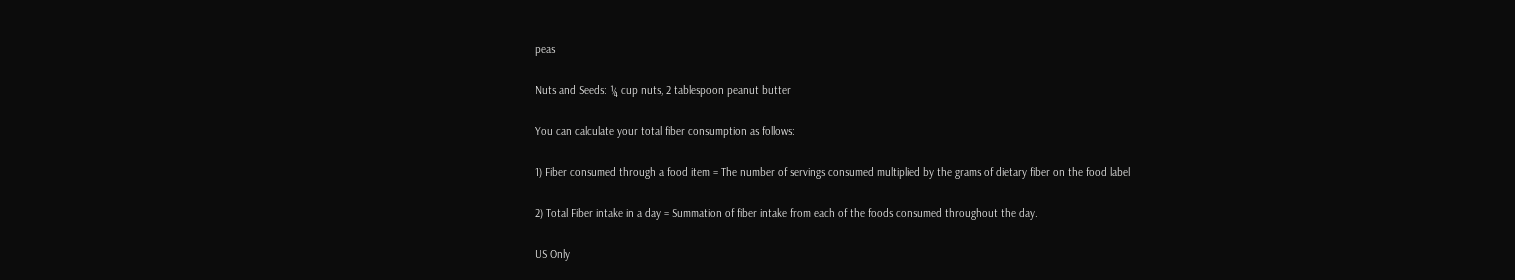peas

Nuts and Seeds: ¼ cup nuts, 2 tablespoon peanut butter

You can calculate your total fiber consumption as follows:

1) Fiber consumed through a food item = The number of servings consumed multiplied by the grams of dietary fiber on the food label

2) Total Fiber intake in a day = Summation of fiber intake from each of the foods consumed throughout the day.

US Only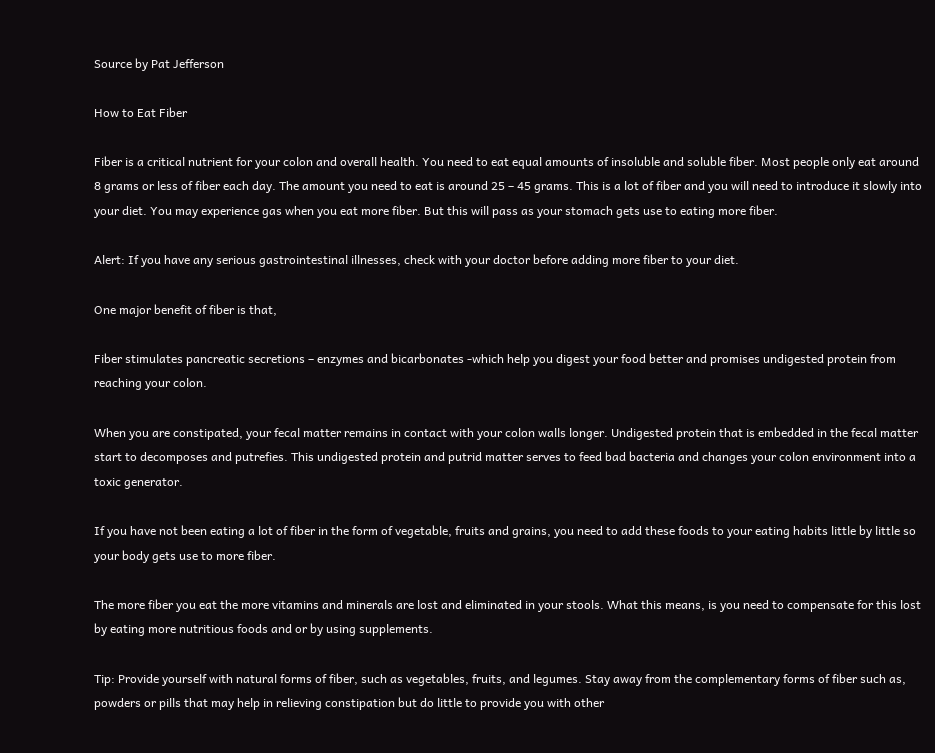Source by Pat Jefferson

How to Eat Fiber

Fiber is a critical nutrient for your colon and overall health. You need to eat equal amounts of insoluble and soluble fiber. Most people only eat around 8 grams or less of fiber each day. The amount you need to eat is around 25 – 45 grams. This is a lot of fiber and you will need to introduce it slowly into your diet. You may experience gas when you eat more fiber. But this will pass as your stomach gets use to eating more fiber.

Alert: If you have any serious gastrointestinal illnesses, check with your doctor before adding more fiber to your diet.

One major benefit of fiber is that,

Fiber stimulates pancreatic secretions – enzymes and bicarbonates -which help you digest your food better and promises undigested protein from reaching your colon.

When you are constipated, your fecal matter remains in contact with your colon walls longer. Undigested protein that is embedded in the fecal matter start to decomposes and putrefies. This undigested protein and putrid matter serves to feed bad bacteria and changes your colon environment into a toxic generator.

If you have not been eating a lot of fiber in the form of vegetable, fruits and grains, you need to add these foods to your eating habits little by little so your body gets use to more fiber.

The more fiber you eat the more vitamins and minerals are lost and eliminated in your stools. What this means, is you need to compensate for this lost by eating more nutritious foods and or by using supplements.

Tip: Provide yourself with natural forms of fiber, such as vegetables, fruits, and legumes. Stay away from the complementary forms of fiber such as, powders or pills that may help in relieving constipation but do little to provide you with other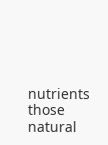nutrients those natural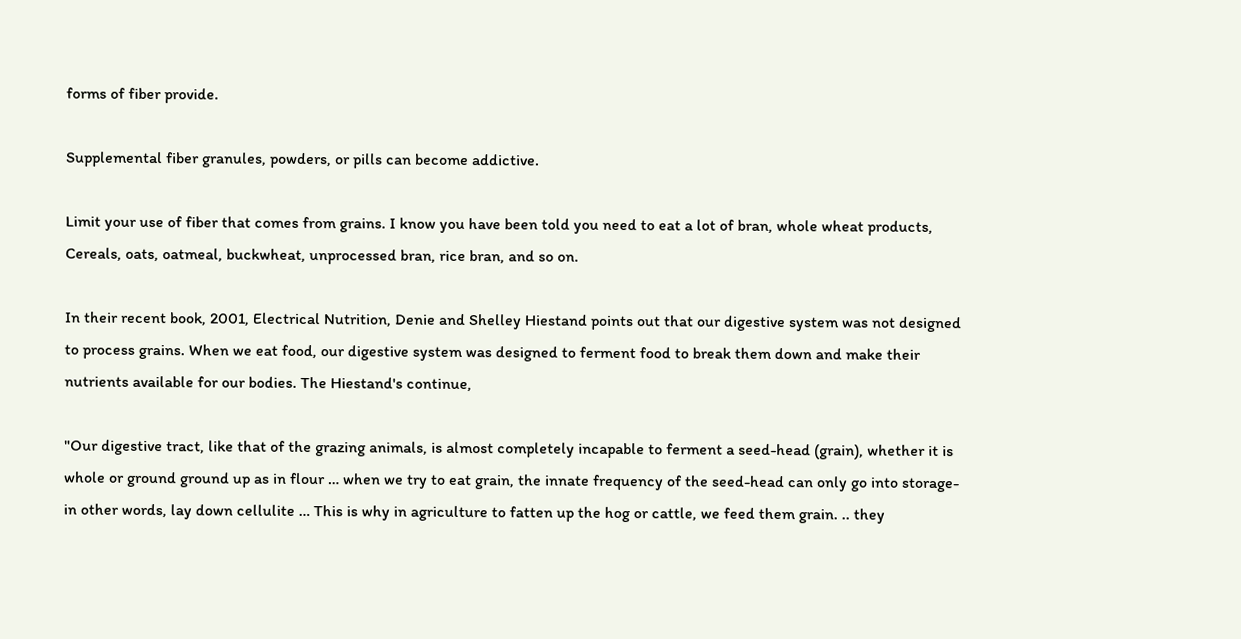forms of fiber provide.

Supplemental fiber granules, powders, or pills can become addictive.

Limit your use of fiber that comes from grains. I know you have been told you need to eat a lot of bran, whole wheat products, Cereals, oats, oatmeal, buckwheat, unprocessed bran, rice bran, and so on.

In their recent book, 2001, Electrical Nutrition, Denie and Shelley Hiestand points out that our digestive system was not designed to process grains. When we eat food, our digestive system was designed to ferment food to break them down and make their nutrients available for our bodies. The Hiestand's continue,

"Our digestive tract, like that of the grazing animals, is almost completely incapable to ferment a seed-head (grain), whether it is whole or ground ground up as in flour … when we try to eat grain, the innate frequency of the seed-head can only go into storage-in other words, lay down cellulite … This is why in agriculture to fatten up the hog or cattle, we feed them grain. .. they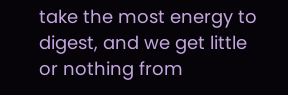take the most energy to digest, and we get little or nothing from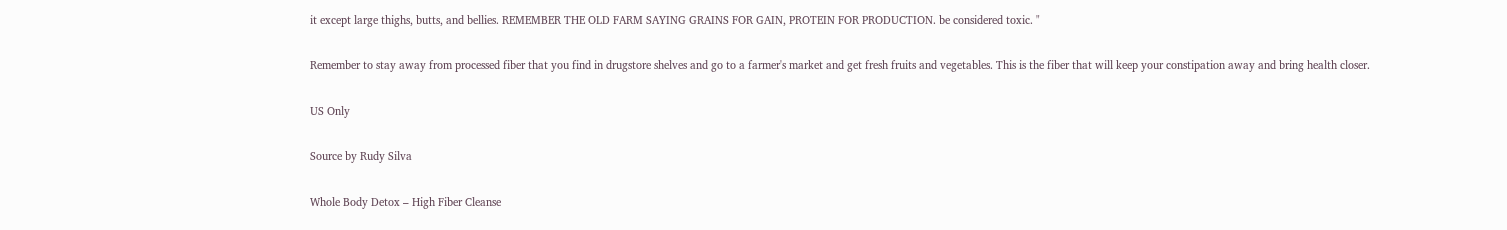it except large thighs, butts, and bellies. REMEMBER THE OLD FARM SAYING GRAINS FOR GAIN, PROTEIN FOR PRODUCTION. be considered toxic. "

Remember to stay away from processed fiber that you find in drugstore shelves and go to a farmer's market and get fresh fruits and vegetables. This is the fiber that will keep your constipation away and bring health closer.

US Only

Source by Rudy Silva

Whole Body Detox – High Fiber Cleanse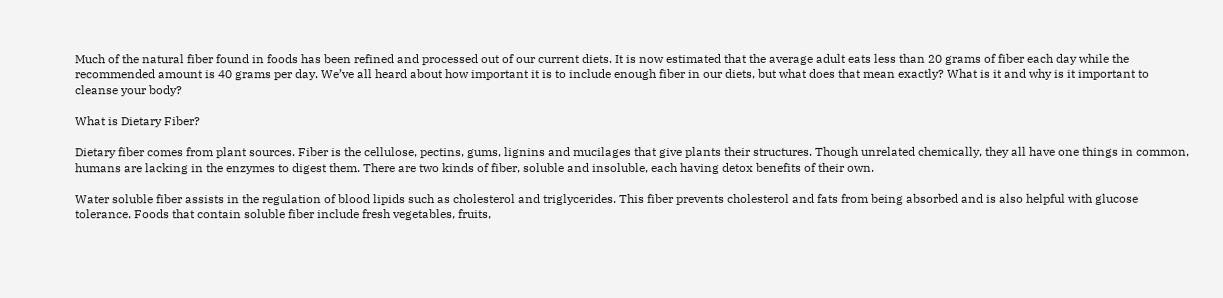Much of the natural fiber found in foods has been refined and processed out of our current diets. It is now estimated that the average adult eats less than 20 grams of fiber each day while the recommended amount is 40 grams per day. We’ve all heard about how important it is to include enough fiber in our diets, but what does that mean exactly? What is it and why is it important to cleanse your body?

What is Dietary Fiber?

Dietary fiber comes from plant sources. Fiber is the cellulose, pectins, gums, lignins and mucilages that give plants their structures. Though unrelated chemically, they all have one things in common, humans are lacking in the enzymes to digest them. There are two kinds of fiber, soluble and insoluble, each having detox benefits of their own.

Water soluble fiber assists in the regulation of blood lipids such as cholesterol and triglycerides. This fiber prevents cholesterol and fats from being absorbed and is also helpful with glucose tolerance. Foods that contain soluble fiber include fresh vegetables, fruits,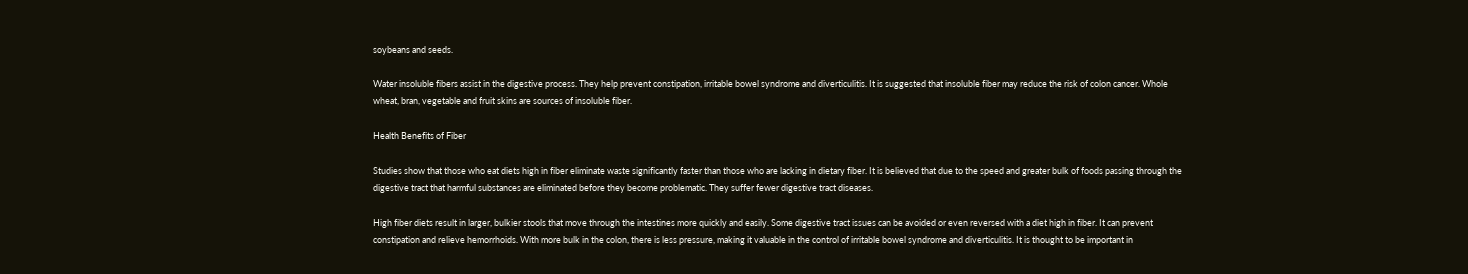soybeans and seeds.

Water insoluble fibers assist in the digestive process. They help prevent constipation, irritable bowel syndrome and diverticulitis. It is suggested that insoluble fiber may reduce the risk of colon cancer. Whole wheat, bran, vegetable and fruit skins are sources of insoluble fiber.

Health Benefits of Fiber

Studies show that those who eat diets high in fiber eliminate waste significantly faster than those who are lacking in dietary fiber. It is believed that due to the speed and greater bulk of foods passing through the digestive tract that harmful substances are eliminated before they become problematic. They suffer fewer digestive tract diseases.

High fiber diets result in larger, bulkier stools that move through the intestines more quickly and easily. Some digestive tract issues can be avoided or even reversed with a diet high in fiber. It can prevent constipation and relieve hemorrhoids. With more bulk in the colon, there is less pressure, making it valuable in the control of irritable bowel syndrome and diverticulitis. It is thought to be important in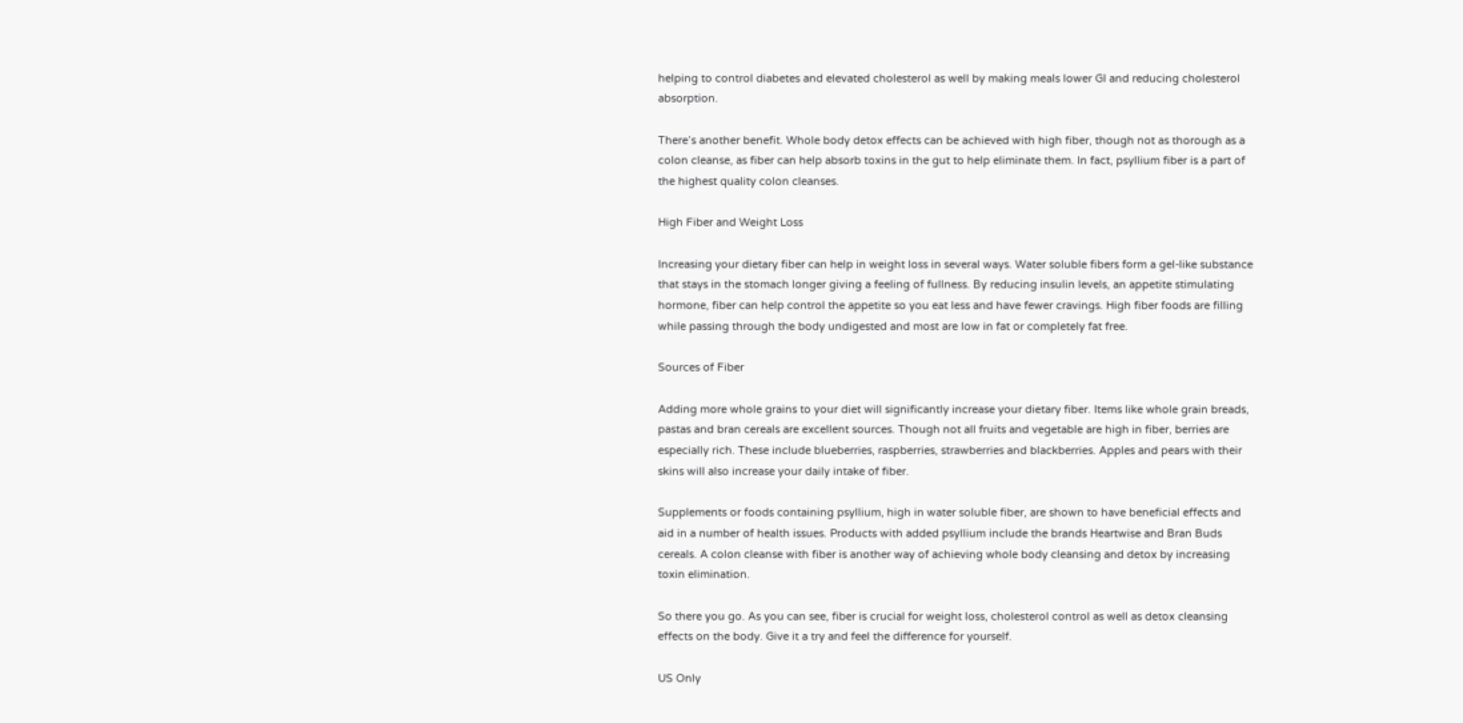helping to control diabetes and elevated cholesterol as well by making meals lower GI and reducing cholesterol absorption.

There’s another benefit. Whole body detox effects can be achieved with high fiber, though not as thorough as a colon cleanse, as fiber can help absorb toxins in the gut to help eliminate them. In fact, psyllium fiber is a part of the highest quality colon cleanses.

High Fiber and Weight Loss

Increasing your dietary fiber can help in weight loss in several ways. Water soluble fibers form a gel-like substance that stays in the stomach longer giving a feeling of fullness. By reducing insulin levels, an appetite stimulating hormone, fiber can help control the appetite so you eat less and have fewer cravings. High fiber foods are filling while passing through the body undigested and most are low in fat or completely fat free.

Sources of Fiber

Adding more whole grains to your diet will significantly increase your dietary fiber. Items like whole grain breads, pastas and bran cereals are excellent sources. Though not all fruits and vegetable are high in fiber, berries are especially rich. These include blueberries, raspberries, strawberries and blackberries. Apples and pears with their skins will also increase your daily intake of fiber.

Supplements or foods containing psyllium, high in water soluble fiber, are shown to have beneficial effects and aid in a number of health issues. Products with added psyllium include the brands Heartwise and Bran Buds cereals. A colon cleanse with fiber is another way of achieving whole body cleansing and detox by increasing toxin elimination.

So there you go. As you can see, fiber is crucial for weight loss, cholesterol control as well as detox cleansing effects on the body. Give it a try and feel the difference for yourself.

US Only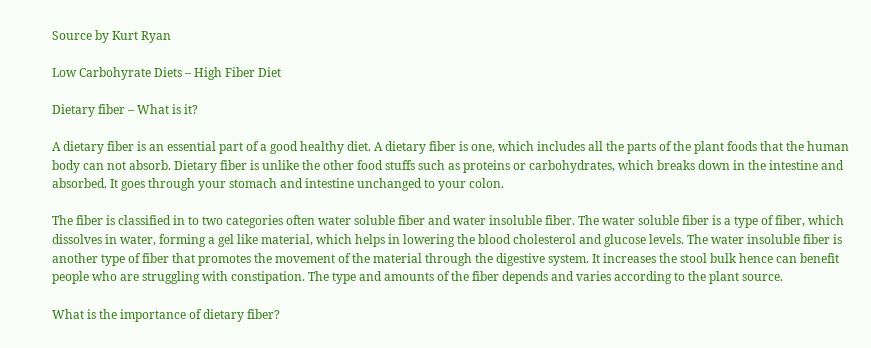Source by Kurt Ryan

Low Carbohyrate Diets – High Fiber Diet

Dietary fiber – What is it?

A dietary fiber is an essential part of a good healthy diet. A dietary fiber is one, which includes all the parts of the plant foods that the human body can not absorb. Dietary fiber is unlike the other food stuffs such as proteins or carbohydrates, which breaks down in the intestine and absorbed. It goes through your stomach and intestine unchanged to your colon.

The fiber is classified in to two categories often water soluble fiber and water insoluble fiber. The water soluble fiber is a type of fiber, which dissolves in water, forming a gel like material, which helps in lowering the blood cholesterol and glucose levels. The water insoluble fiber is another type of fiber that promotes the movement of the material through the digestive system. It increases the stool bulk hence can benefit people who are struggling with constipation. The type and amounts of the fiber depends and varies according to the plant source.

What is the importance of dietary fiber?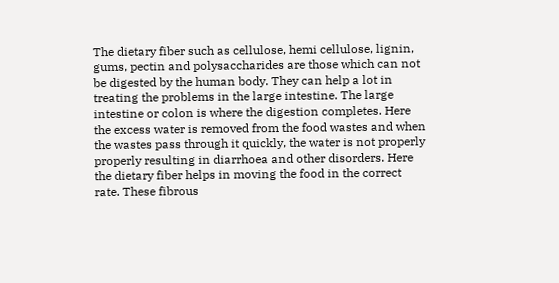The dietary fiber such as cellulose, hemi cellulose, lignin, gums, pectin and polysaccharides are those which can not be digested by the human body. They can help a lot in treating the problems in the large intestine. The large intestine or colon is where the digestion completes. Here the excess water is removed from the food wastes and when the wastes pass through it quickly, the water is not properly properly resulting in diarrhoea and other disorders. Here the dietary fiber helps in moving the food in the correct rate. These fibrous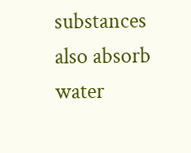substances also absorb water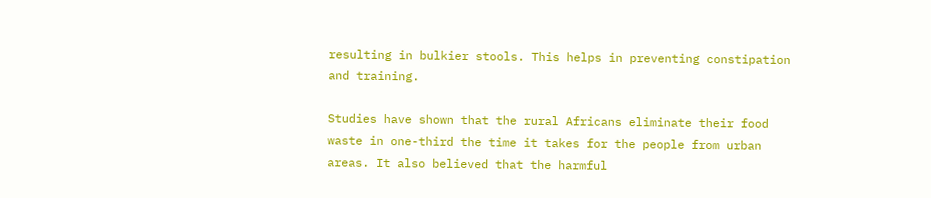resulting in bulkier stools. This helps in preventing constipation and training.

Studies have shown that the rural Africans eliminate their food waste in one-third the time it takes for the people from urban areas. It also believed that the harmful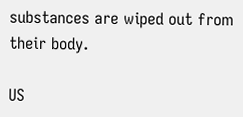substances are wiped out from their body.

US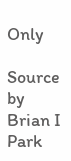Only

Source by Brian I Park